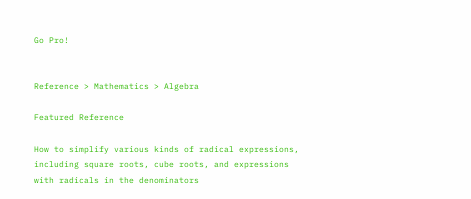Go Pro!


Reference > Mathematics > Algebra

Featured Reference

How to simplify various kinds of radical expressions, including square roots, cube roots, and expressions with radicals in the denominators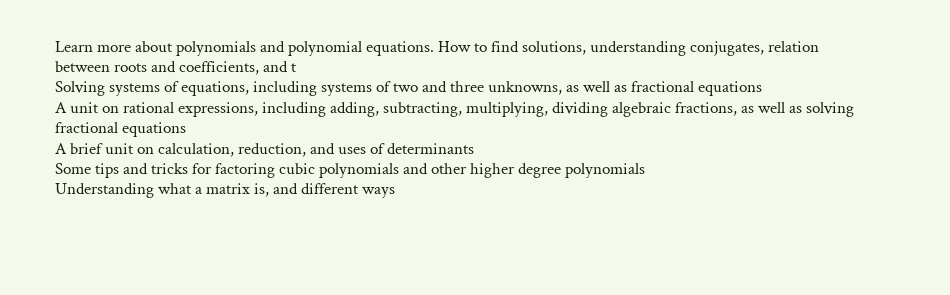Learn more about polynomials and polynomial equations. How to find solutions, understanding conjugates, relation between roots and coefficients, and t
Solving systems of equations, including systems of two and three unknowns, as well as fractional equations
A unit on rational expressions, including adding, subtracting, multiplying, dividing algebraic fractions, as well as solving fractional equations
A brief unit on calculation, reduction, and uses of determinants
Some tips and tricks for factoring cubic polynomials and other higher degree polynomials
Understanding what a matrix is, and different ways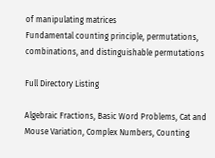of manipulating matrices
Fundamental counting principle, permutations, combinations, and distinguishable permutations

Full Directory Listing

Algebraic Fractions, Basic Word Problems, Cat and Mouse Variation, Complex Numbers, Counting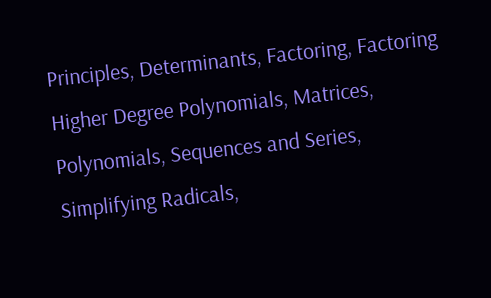Principles, Determinants, Factoring, Factoring Higher Degree Polynomials, Matrices, Polynomials, Sequences and Series, Simplifying Radicals,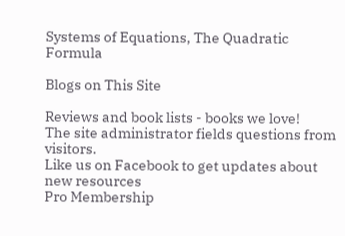Systems of Equations, The Quadratic Formula

Blogs on This Site

Reviews and book lists - books we love!
The site administrator fields questions from visitors.
Like us on Facebook to get updates about new resources
Pro Membership